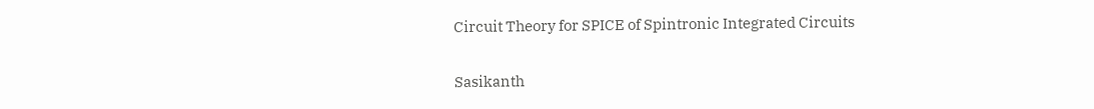Circuit Theory for SPICE of Spintronic Integrated Circuits

Sasikanth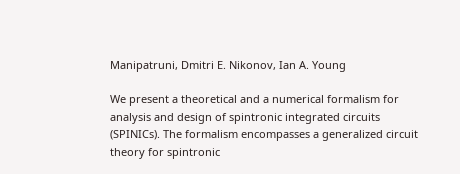Manipatruni, Dmitri E. Nikonov, Ian A. Young

We present a theoretical and a numerical formalism for analysis and design of spintronic integrated circuits (SPINICs). The formalism encompasses a generalized circuit theory for spintronic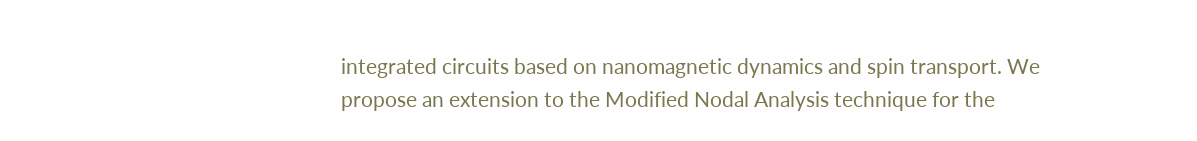integrated circuits based on nanomagnetic dynamics and spin transport. We propose an extension to the Modified Nodal Analysis technique for the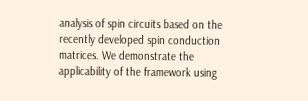analysis of spin circuits based on the recently developed spin conduction matrices. We demonstrate the applicability of the framework using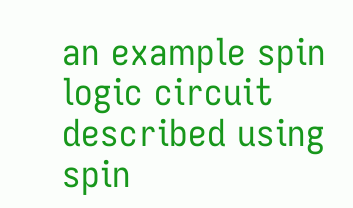an example spin logic circuit described using spin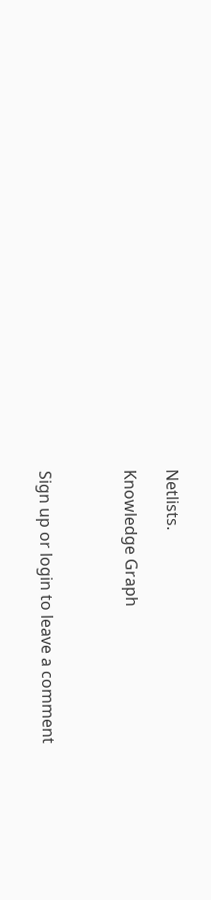Netlists.

Knowledge Graph



Sign up or login to leave a comment